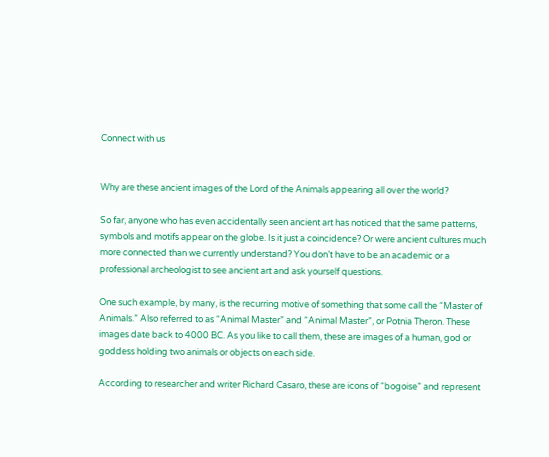Connect with us


Why are these ancient images of the Lord of the Animals appearing all over the world?

So far, anyone who has even accidentally seen ancient art has noticed that the same patterns, symbols and motifs appear on the globe. Is it just a coincidence? Or were ancient cultures much more connected than we currently understand? You don’t have to be an academic or a professional archeologist to see ancient art and ask yourself questions.

One such example, by many, is the recurring motive of something that some call the “Master of Animals.” Also referred to as “Animal Master” and “Animal Master”, or Potnia Theron. These images date back to 4000 BC. As you like to call them, these are images of a human, god or goddess holding two animals or objects on each side.

According to researcher and writer Richard Casaro, these are icons of “bogoise” and represent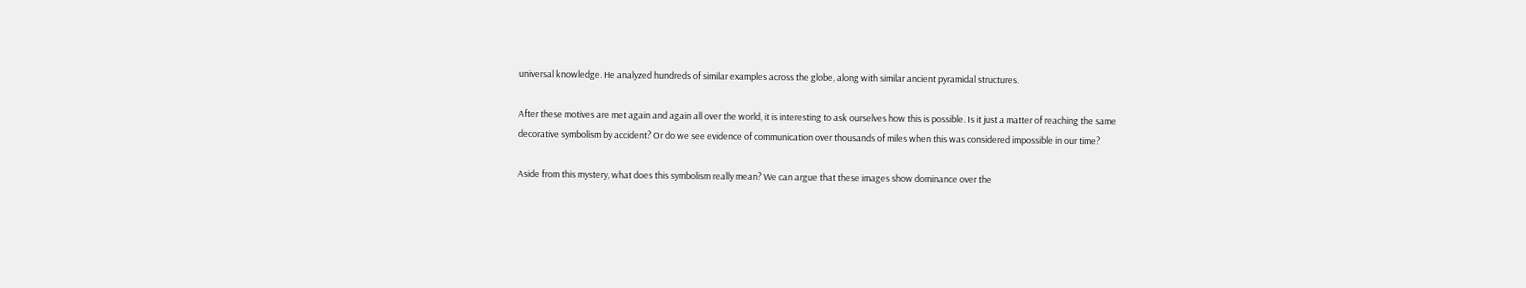universal knowledge. He analyzed hundreds of similar examples across the globe, along with similar ancient pyramidal structures.

After these motives are met again and again all over the world, it is interesting to ask ourselves how this is possible. Is it just a matter of reaching the same decorative symbolism by accident? Or do we see evidence of communication over thousands of miles when this was considered impossible in our time?

Aside from this mystery, what does this symbolism really mean? We can argue that these images show dominance over the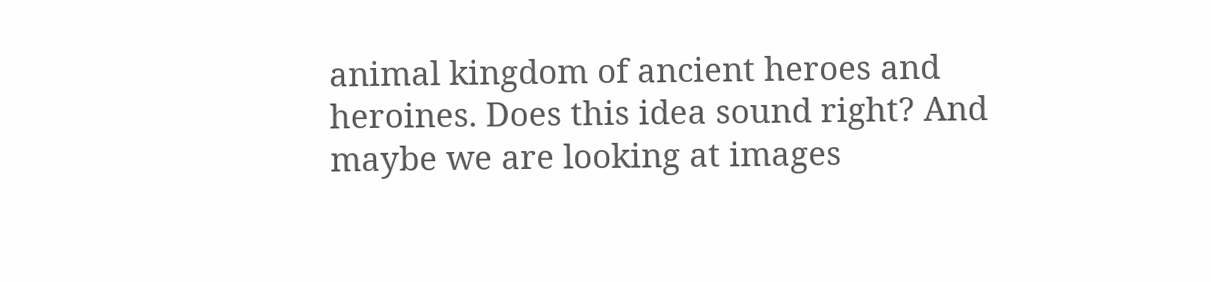animal kingdom of ancient heroes and heroines. Does this idea sound right? And maybe we are looking at images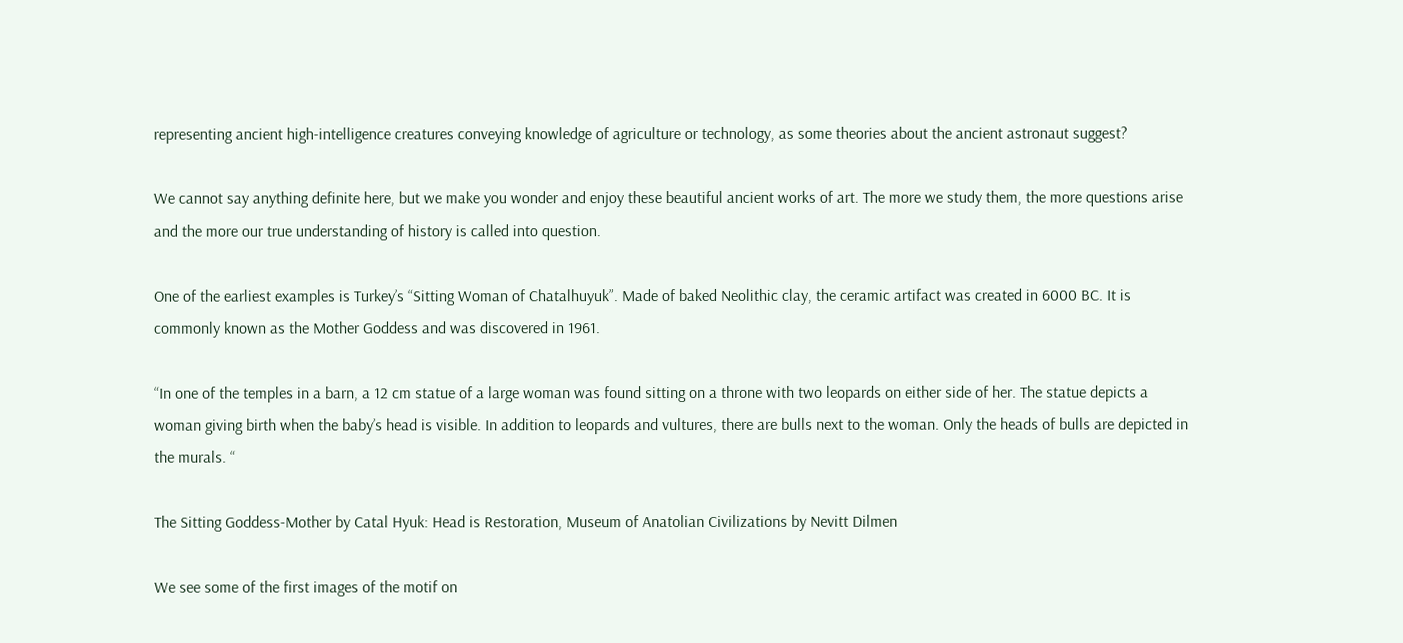representing ancient high-intelligence creatures conveying knowledge of agriculture or technology, as some theories about the ancient astronaut suggest?

We cannot say anything definite here, but we make you wonder and enjoy these beautiful ancient works of art. The more we study them, the more questions arise and the more our true understanding of history is called into question.

One of the earliest examples is Turkey’s “Sitting Woman of Chatalhuyuk”. Made of baked Neolithic clay, the ceramic artifact was created in 6000 BC. It is commonly known as the Mother Goddess and was discovered in 1961.

“In one of the temples in a barn, a 12 cm statue of a large woman was found sitting on a throne with two leopards on either side of her. The statue depicts a woman giving birth when the baby’s head is visible. In addition to leopards and vultures, there are bulls next to the woman. Only the heads of bulls are depicted in the murals. “

The Sitting Goddess-Mother by Catal Hyuk: Head is Restoration, Museum of Anatolian Civilizations by Nevitt Dilmen

We see some of the first images of the motif on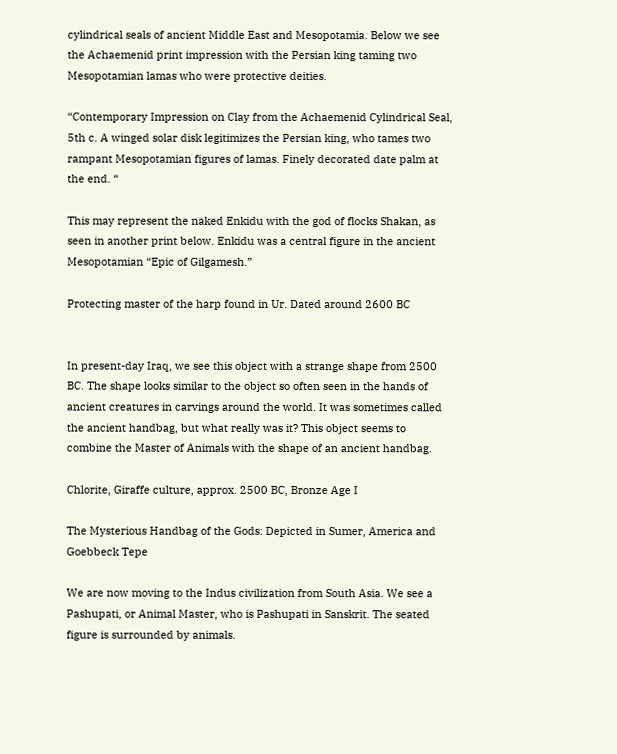cylindrical seals of ancient Middle East and Mesopotamia. Below we see the Achaemenid print impression with the Persian king taming two Mesopotamian lamas who were protective deities.

“Contemporary Impression on Clay from the Achaemenid Cylindrical Seal, 5th c. A winged solar disk legitimizes the Persian king, who tames two rampant Mesopotamian figures of lamas. Finely decorated date palm at the end. “

This may represent the naked Enkidu with the god of flocks Shakan, as seen in another print below. Enkidu was a central figure in the ancient Mesopotamian “Epic of Gilgamesh.”

Protecting master of the harp found in Ur. Dated around 2600 BC


In present-day Iraq, we see this object with a strange shape from 2500 BC. The shape looks similar to the object so often seen in the hands of ancient creatures in carvings around the world. It was sometimes called the ancient handbag, but what really was it? This object seems to combine the Master of Animals with the shape of an ancient handbag.

Chlorite, Giraffe culture, approx. 2500 BC, Bronze Age I

The Mysterious Handbag of the Gods: Depicted in Sumer, America and Goebbeck Tepe

We are now moving to the Indus civilization from South Asia. We see a Pashupati, or Animal Master, who is Pashupati in Sanskrit. The seated figure is surrounded by animals.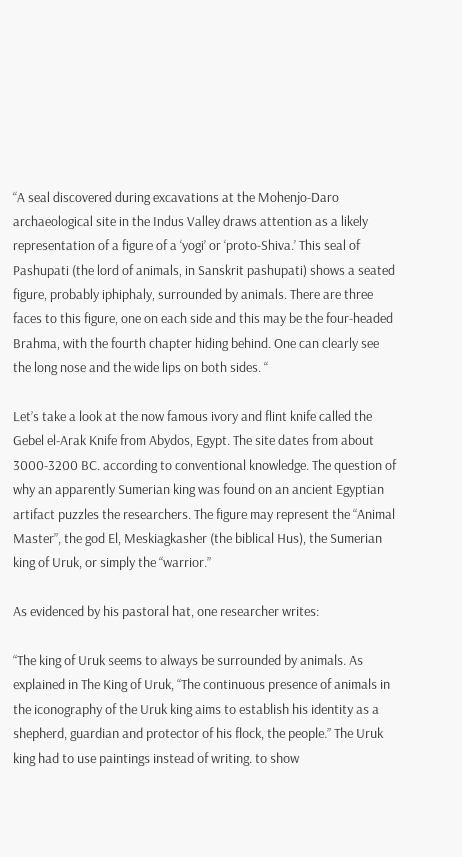“A seal discovered during excavations at the Mohenjo-Daro archaeological site in the Indus Valley draws attention as a likely representation of a figure of a ‘yogi’ or ‘proto-Shiva.’ This seal of Pashupati (the lord of animals, in Sanskrit pashupati) shows a seated figure, probably iphiphaly, surrounded by animals. There are three faces to this figure, one on each side and this may be the four-headed Brahma, with the fourth chapter hiding behind. One can clearly see the long nose and the wide lips on both sides. “

Let’s take a look at the now famous ivory and flint knife called the Gebel el-Arak Knife from Abydos, Egypt. The site dates from about 3000-3200 BC. according to conventional knowledge. The question of why an apparently Sumerian king was found on an ancient Egyptian artifact puzzles the researchers. The figure may represent the “Animal Master”, the god El, Meskiagkasher (the biblical Hus), the Sumerian king of Uruk, or simply the “warrior.”

As evidenced by his pastoral hat, one researcher writes:

“The king of Uruk seems to always be surrounded by animals. As explained in The King of Uruk, “The continuous presence of animals in the iconography of the Uruk king aims to establish his identity as a shepherd, guardian and protector of his flock, the people.” The Uruk king had to use paintings instead of writing. to show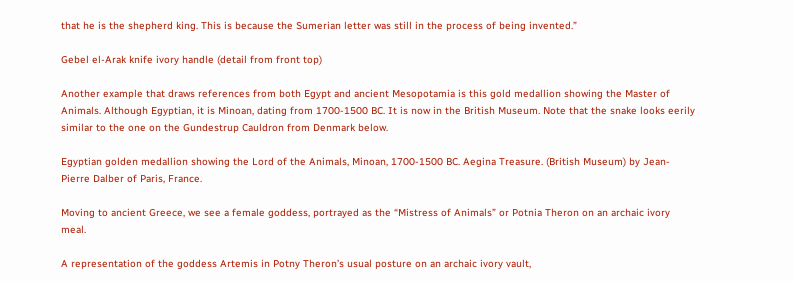that he is the shepherd king. This is because the Sumerian letter was still in the process of being invented.”

Gebel el-Arak knife ivory handle (detail from front top)

Another example that draws references from both Egypt and ancient Mesopotamia is this gold medallion showing the Master of Animals. Although Egyptian, it is Minoan, dating from 1700-1500 BC. It is now in the British Museum. Note that the snake looks eerily similar to the one on the Gundestrup Cauldron from Denmark below.

Egyptian golden medallion showing the Lord of the Animals, Minoan, 1700-1500 BC. Aegina Treasure. (British Museum) by Jean-Pierre Dalber of Paris, France.

Moving to ancient Greece, we see a female goddess, portrayed as the “Mistress of Animals” or Potnia Theron on an archaic ivory meal.

A representation of the goddess Artemis in Potny Theron’s usual posture on an archaic ivory vault,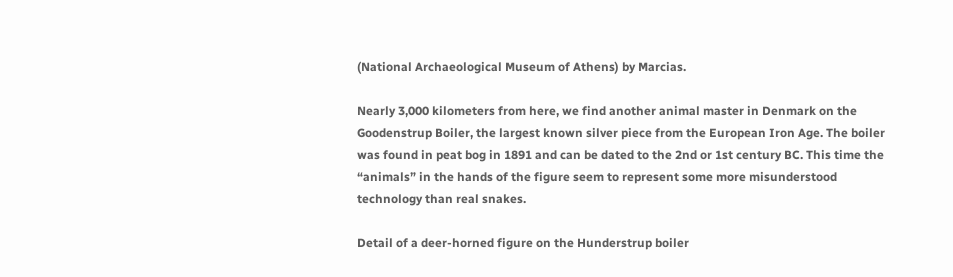(National Archaeological Museum of Athens) by Marcias.

Nearly 3,000 kilometers from here, we find another animal master in Denmark on the Goodenstrup Boiler, the largest known silver piece from the European Iron Age. The boiler was found in peat bog in 1891 and can be dated to the 2nd or 1st century BC. This time the “animals” in the hands of the figure seem to represent some more misunderstood technology than real snakes.

Detail of a deer-horned figure on the Hunderstrup boiler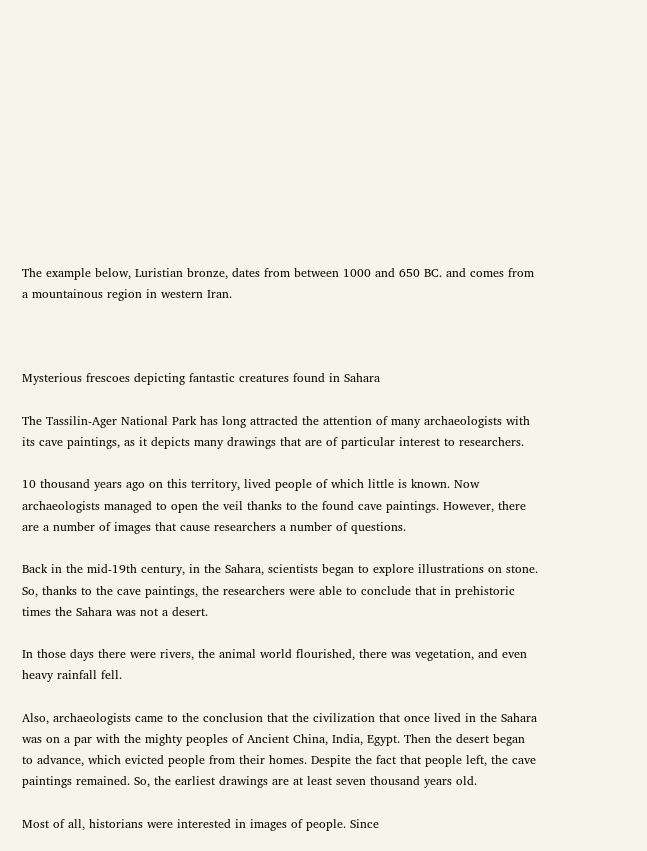The example below, Luristian bronze, dates from between 1000 and 650 BC. and comes from a mountainous region in western Iran.



Mysterious frescoes depicting fantastic creatures found in Sahara

The Tassilin-Ager National Park has long attracted the attention of many archaeologists with its cave paintings, as it depicts many drawings that are of particular interest to researchers.

10 thousand years ago on this territory, lived people of which little is known. Now archaeologists managed to open the veil thanks to the found cave paintings. However, there are a number of images that cause researchers a number of questions.

Back in the mid-19th century, in the Sahara, scientists began to explore illustrations on stone. So, thanks to the cave paintings, the researchers were able to conclude that in prehistoric times the Sahara was not a desert.

In those days there were rivers, the animal world flourished, there was vegetation, and even heavy rainfall fell.

Also, archaeologists came to the conclusion that the civilization that once lived in the Sahara was on a par with the mighty peoples of Ancient China, India, Egypt. Then the desert began to advance, which evicted people from their homes. Despite the fact that people left, the cave paintings remained. So, the earliest drawings are at least seven thousand years old.

Most of all, historians were interested in images of people. Since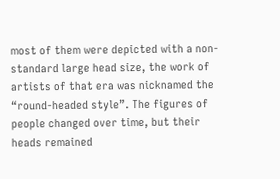most of them were depicted with a non-standard large head size, the work of artists of that era was nicknamed the “round-headed style”. The figures of people changed over time, but their heads remained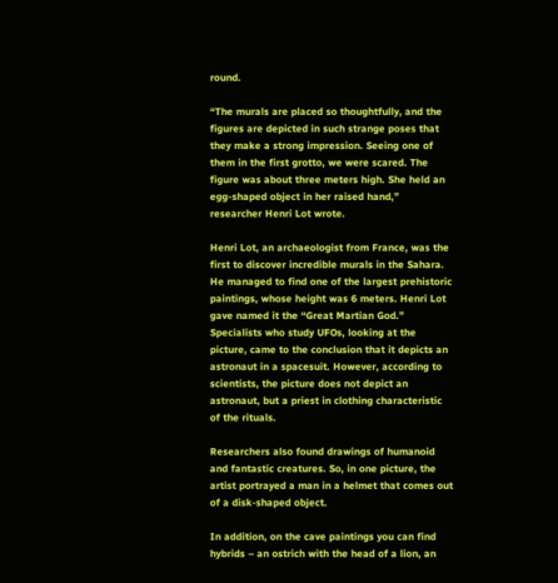round.

“The murals are placed so thoughtfully, and the figures are depicted in such strange poses that they make a strong impression. Seeing one of them in the first grotto, we were scared. The figure was about three meters high. She held an egg-shaped object in her raised hand,” researcher Henri Lot wrote.

Henri Lot, an archaeologist from France, was the first to discover incredible murals in the Sahara. He managed to find one of the largest prehistoric paintings, whose height was 6 meters. Henri Lot gave named it the “Great Martian God.” Specialists who study UFOs, looking at the picture, came to the conclusion that it depicts an astronaut in a spacesuit. However, according to scientists, the picture does not depict an astronaut, but a priest in clothing characteristic of the rituals.

Researchers also found drawings of humanoid and fantastic creatures. So, in one picture, the artist portrayed a man in a helmet that comes out of a disk-shaped object.

In addition, on the cave paintings you can find hybrids – an ostrich with the head of a lion, an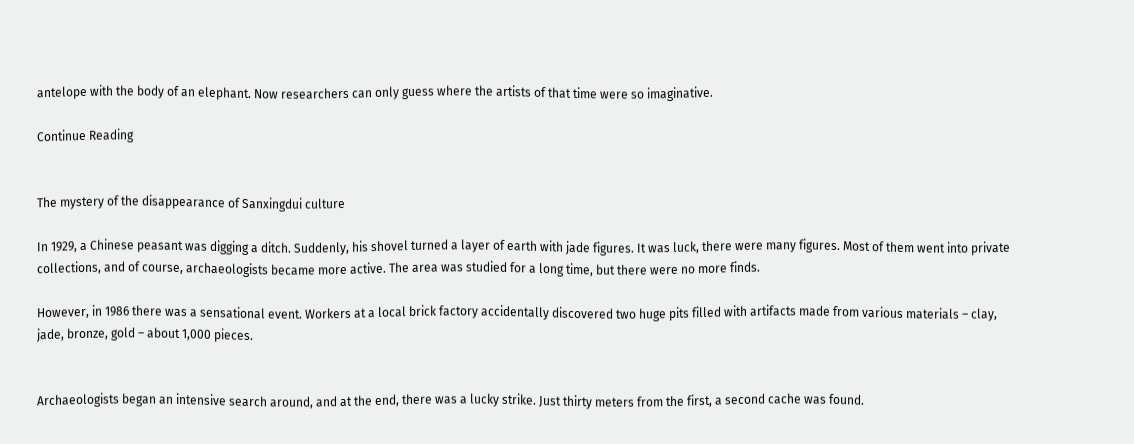antelope with the body of an elephant. Now researchers can only guess where the artists of that time were so imaginative.

Continue Reading


The mystery of the disappearance of Sanxingdui culture

In 1929, a Chinese peasant was digging a ditch. Suddenly, his shovel turned a layer of earth with jade figures. It was luck, there were many figures. Most of them went into private collections, and of course, archaeologists became more active. The area was studied for a long time, but there were no more finds.

However, in 1986 there was a sensational event. Workers at a local brick factory accidentally discovered two huge pits filled with artifacts made from various materials – clay, jade, bronze, gold – about 1,000 pieces.


Archaeologists began an intensive search around, and at the end, there was a lucky strike. Just thirty meters from the first, a second cache was found.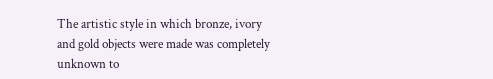The artistic style in which bronze, ivory and gold objects were made was completely unknown to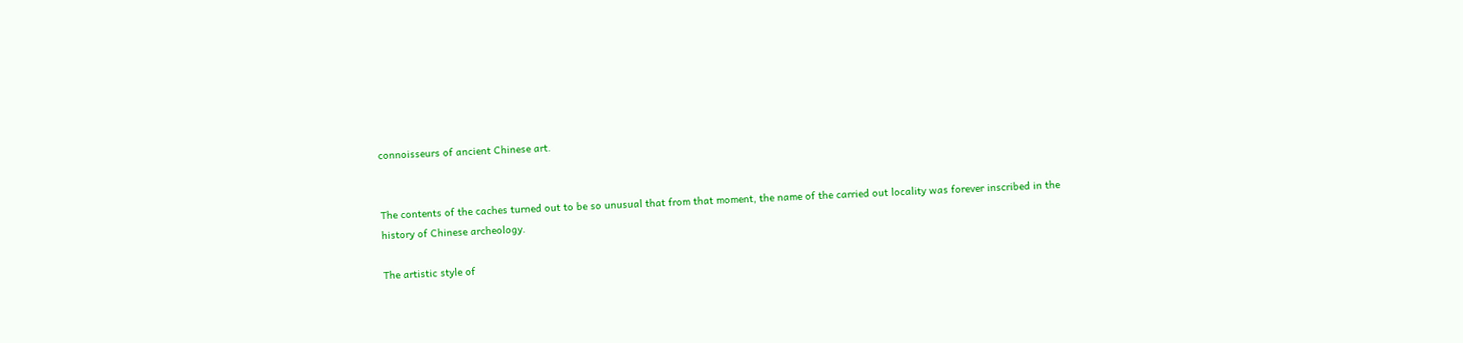connoisseurs of ancient Chinese art.


The contents of the caches turned out to be so unusual that from that moment, the name of the carried out locality was forever inscribed in the history of Chinese archeology.

The artistic style of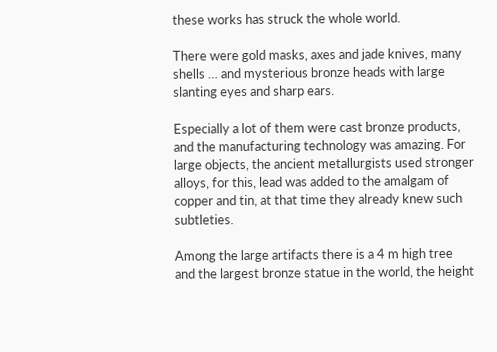these works has struck the whole world.

There were gold masks, axes and jade knives, many shells … and mysterious bronze heads with large slanting eyes and sharp ears.

Especially a lot of them were cast bronze products, and the manufacturing technology was amazing. For large objects, the ancient metallurgists used stronger alloys, for this, lead was added to the amalgam of copper and tin, at that time they already knew such subtleties.

Among the large artifacts there is a 4 m high tree and the largest bronze statue in the world, the height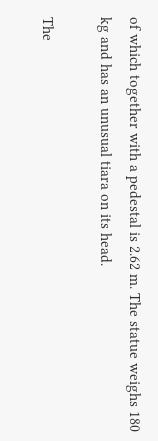of which together with a pedestal is 2.62 m. The statue weighs 180 kg and has an unusual tiara on its head.

The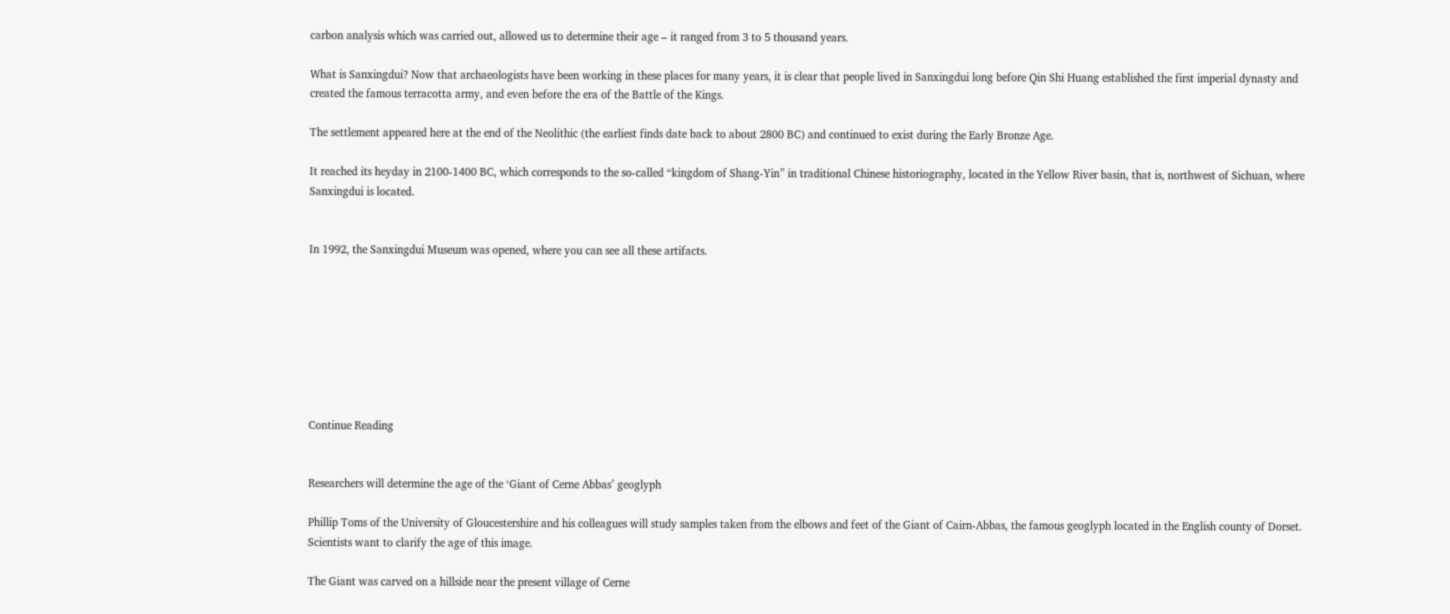carbon analysis which was carried out, allowed us to determine their age – it ranged from 3 to 5 thousand years.

What is Sanxingdui? Now that archaeologists have been working in these places for many years, it is clear that people lived in Sanxingdui long before Qin Shi Huang established the first imperial dynasty and created the famous terracotta army, and even before the era of the Battle of the Kings.

The settlement appeared here at the end of the Neolithic (the earliest finds date back to about 2800 BC) and continued to exist during the Early Bronze Age.

It reached its heyday in 2100-1400 BC, which corresponds to the so-called “kingdom of Shang-Yin” in traditional Chinese historiography, located in the Yellow River basin, that is, northwest of Sichuan, where Sanxingdui is located.


In 1992, the Sanxingdui Museum was opened, where you can see all these artifacts.








Continue Reading


Researchers will determine the age of the ‘Giant of Cerne Abbas’ geoglyph

Phillip Toms of the University of Gloucestershire and his colleagues will study samples taken from the elbows and feet of the Giant of Cairn-Abbas, the famous geoglyph located in the English county of Dorset. Scientists want to clarify the age of this image.

The Giant was carved on a hillside near the present village of Cerne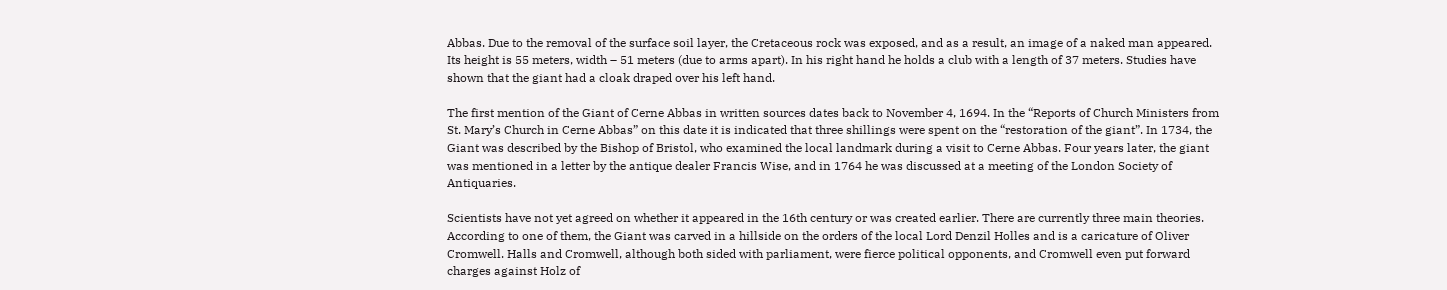Abbas. Due to the removal of the surface soil layer, the Cretaceous rock was exposed, and as a result, an image of a naked man appeared. Its height is 55 meters, width – 51 meters (due to arms apart). In his right hand he holds a club with a length of 37 meters. Studies have shown that the giant had a cloak draped over his left hand.

The first mention of the Giant of Cerne Abbas in written sources dates back to November 4, 1694. In the “Reports of Church Ministers from St. Mary’s Church in Cerne Abbas” on this date it is indicated that three shillings were spent on the “restoration of the giant”. In 1734, the Giant was described by the Bishop of Bristol, who examined the local landmark during a visit to Cerne Abbas. Four years later, the giant was mentioned in a letter by the antique dealer Francis Wise, and in 1764 he was discussed at a meeting of the London Society of Antiquaries.

Scientists have not yet agreed on whether it appeared in the 16th century or was created earlier. There are currently three main theories. According to one of them, the Giant was carved in a hillside on the orders of the local Lord Denzil Holles and is a caricature of Oliver Cromwell. Halls and Cromwell, although both sided with parliament, were fierce political opponents, and Cromwell even put forward charges against Holz of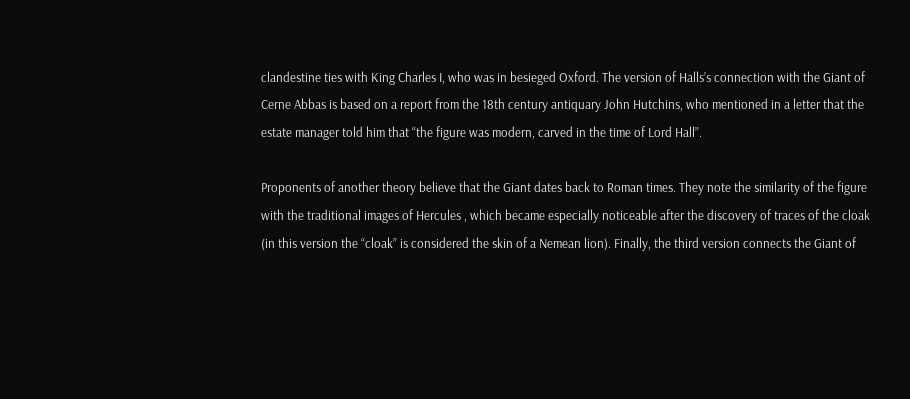clandestine ties with King Charles I, who was in besieged Oxford. The version of Halls’s connection with the Giant of Cerne Abbas is based on a report from the 18th century antiquary John Hutchins, who mentioned in a letter that the estate manager told him that “the figure was modern, carved in the time of Lord Hall”.

Proponents of another theory believe that the Giant dates back to Roman times. They note the similarity of the figure with the traditional images of Hercules , which became especially noticeable after the discovery of traces of the cloak (in this version the “cloak” is considered the skin of a Nemean lion). Finally, the third version connects the Giant of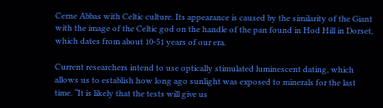Cerne Abbas with Celtic culture. Its appearance is caused by the similarity of the Giant with the image of the Celtic god on the handle of the pan found in Hod Hill in Dorset, which dates from about 10-51 years of our era.

Current researchers intend to use optically stimulated luminescent dating, which allows us to establish how long ago sunlight was exposed to minerals for the last time. “It is likely that the tests will give us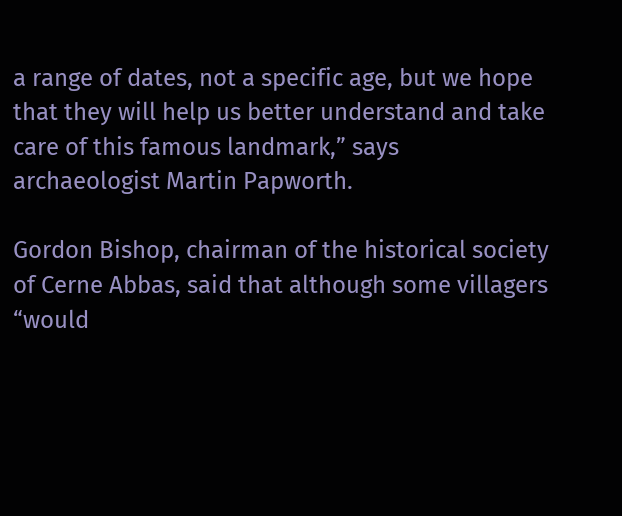a range of dates, not a specific age, but we hope that they will help us better understand and take care of this famous landmark,” says archaeologist Martin Papworth.

Gordon Bishop, chairman of the historical society of Cerne Abbas, said that although some villagers “would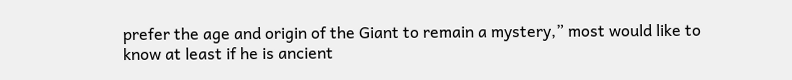prefer the age and origin of the Giant to remain a mystery,” most would like to know at least if he is ancient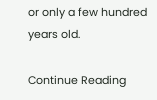or only a few hundred years old.

Continue Reading